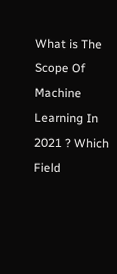What is The Scope Of Machine Learning In 2021 ? Which Field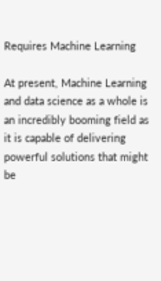Requires Machine Learning

At present, Machine Learning and data science as a whole is an incredibly booming field as it is capable of delivering powerful solutions that might be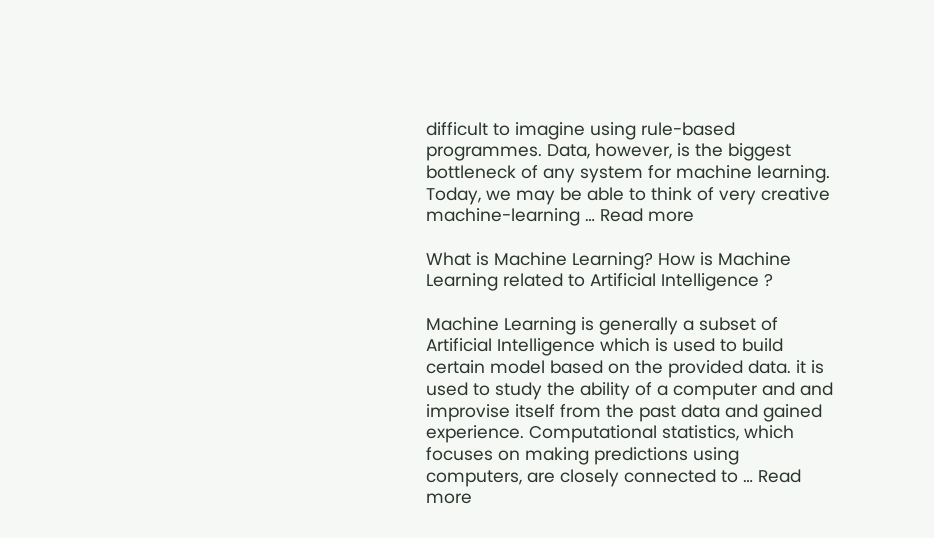difficult to imagine using rule-based programmes. Data, however, is the biggest bottleneck of any system for machine learning. Today, we may be able to think of very creative machine-learning … Read more

What is Machine Learning? How is Machine Learning related to Artificial Intelligence ?

Machine Learning is generally a subset of Artificial Intelligence which is used to build certain model based on the provided data. it is used to study the ability of a computer and and improvise itself from the past data and gained experience. Computational statistics, which focuses on making predictions using computers, are closely connected to … Read more